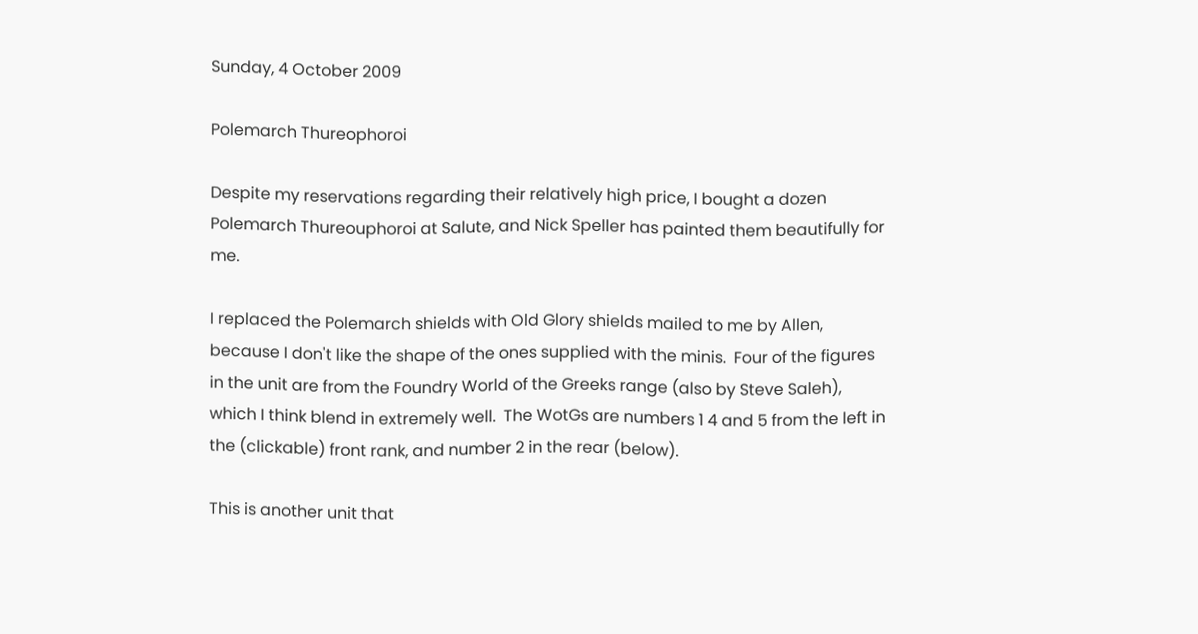Sunday, 4 October 2009

Polemarch Thureophoroi

Despite my reservations regarding their relatively high price, I bought a dozen Polemarch Thureouphoroi at Salute, and Nick Speller has painted them beautifully for me.

I replaced the Polemarch shields with Old Glory shields mailed to me by Allen, because I don't like the shape of the ones supplied with the minis.  Four of the figures in the unit are from the Foundry World of the Greeks range (also by Steve Saleh), which I think blend in extremely well.  The WotGs are numbers 1 4 and 5 from the left in the (clickable) front rank, and number 2 in the rear (below).

This is another unit that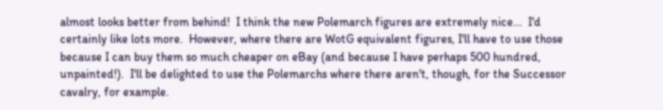almost looks better from behind!  I think the new Polemarch figures are extremely nice...  I'd certainly like lots more.  However, where there are WotG equivalent figures, I'll have to use those because I can buy them so much cheaper on eBay (and because I have perhaps 500 hundred, unpainted!).  I'll be delighted to use the Polemarchs where there aren't, though, for the Successor cavalry, for example.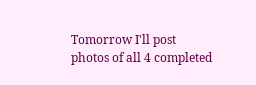Tomorrow I'll post photos of all 4 completed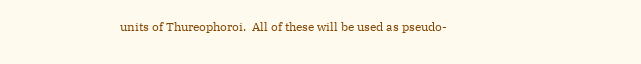units of Thureophoroi.  All of these will be used as pseudo-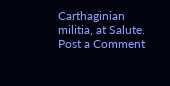Carthaginian militia, at Salute.
Post a Comment